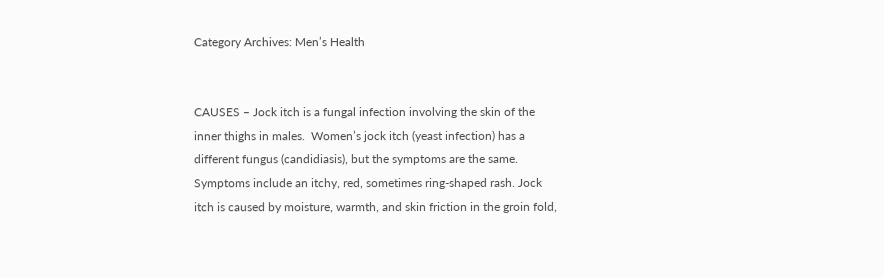Category Archives: Men’s Health


CAUSES – Jock itch is a fungal infection involving the skin of the inner thighs in males.  Women’s jock itch (yeast infection) has a different fungus (candidiasis), but the symptoms are the same.  Symptoms include an itchy, red, sometimes ring-shaped rash. Jock itch is caused by moisture, warmth, and skin friction in the groin fold,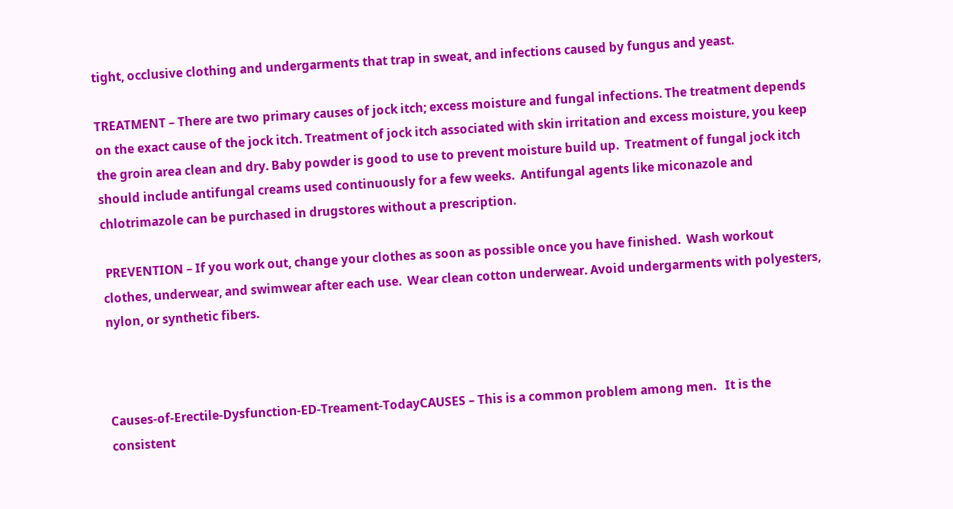tight, occlusive clothing and undergarments that trap in sweat, and infections caused by fungus and yeast.

TREATMENT – There are two primary causes of jock itch; excess moisture and fungal infections. The treatment depends on the exact cause of the jock itch. Treatment of jock itch associated with skin irritation and excess moisture, you keep the groin area clean and dry. Baby powder is good to use to prevent moisture build up.  Treatment of fungal jock itch should include antifungal creams used continuously for a few weeks.  Antifungal agents like miconazole and chlotrimazole can be purchased in drugstores without a prescription.

 PREVENTION – If you work out, change your clothes as soon as possible once you have finished.  Wash workout clothes, underwear, and swimwear after each use.  Wear clean cotton underwear. Avoid undergarments with polyesters, nylon, or synthetic fibers.



Causes-of-Erectile-Dysfunction-ED-Treament-TodayCAUSES – This is a common problem among men.   It is the consistent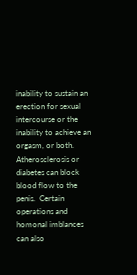inability to sustain an erection for sexual intercourse or the inability to achieve an orgasm, or both.  Atherosclerosis or diabetes can block blood flow to the penis.  Certain operations and homonal imblances can also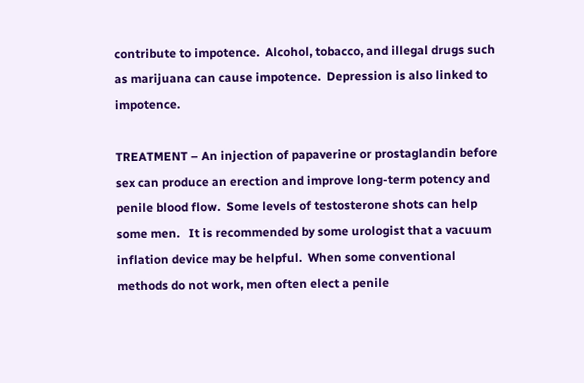contribute to impotence.  Alcohol, tobacco, and illegal drugs such as marijuana can cause impotence.  Depression is also linked to impotence.

TREATMENT – An injection of papaverine or prostaglandin before sex can produce an erection and improve long-term potency and penile blood flow.  Some levels of testosterone shots can help some men.   It is recommended by some urologist that a vacuum inflation device may be helpful.  When some conventional methods do not work, men often elect a penile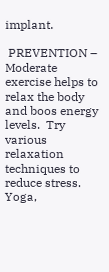implant.

 PREVENTION – Moderate exercise helps to relax the body and boos energy levels.  Try various relaxation techniques to reduce stress.  Yoga,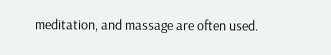meditation, and massage are often used.